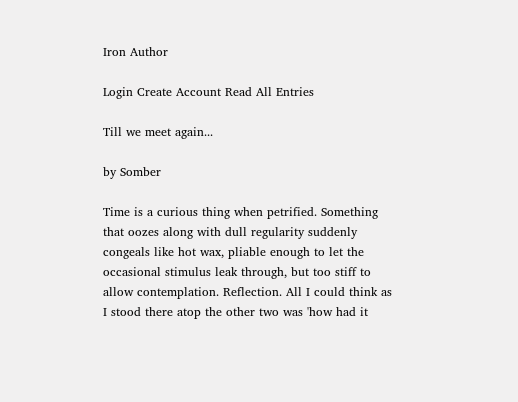Iron Author

Login Create Account Read All Entries

Till we meet again...

by Somber

Time is a curious thing when petrified. Something that oozes along with dull regularity suddenly congeals like hot wax, pliable enough to let the occasional stimulus leak through, but too stiff to allow contemplation. Reflection. All I could think as I stood there atop the other two was 'how had it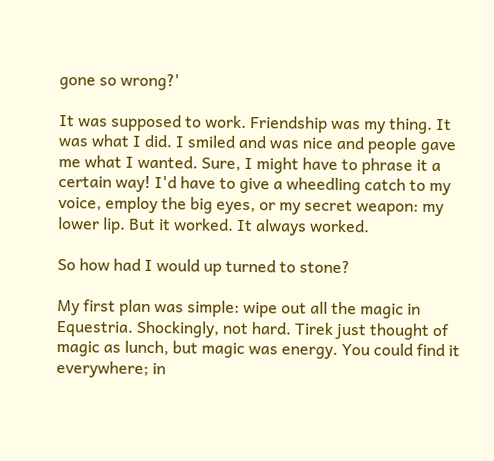gone so wrong?'

It was supposed to work. Friendship was my thing. It was what I did. I smiled and was nice and people gave me what I wanted. Sure, I might have to phrase it a certain way! I'd have to give a wheedling catch to my voice, employ the big eyes, or my secret weapon: my lower lip. But it worked. It always worked.

So how had I would up turned to stone?

My first plan was simple: wipe out all the magic in Equestria. Shockingly, not hard. Tirek just thought of magic as lunch, but magic was energy. You could find it everywhere; in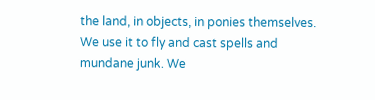the land, in objects, in ponies themselves. We use it to fly and cast spells and mundane junk. We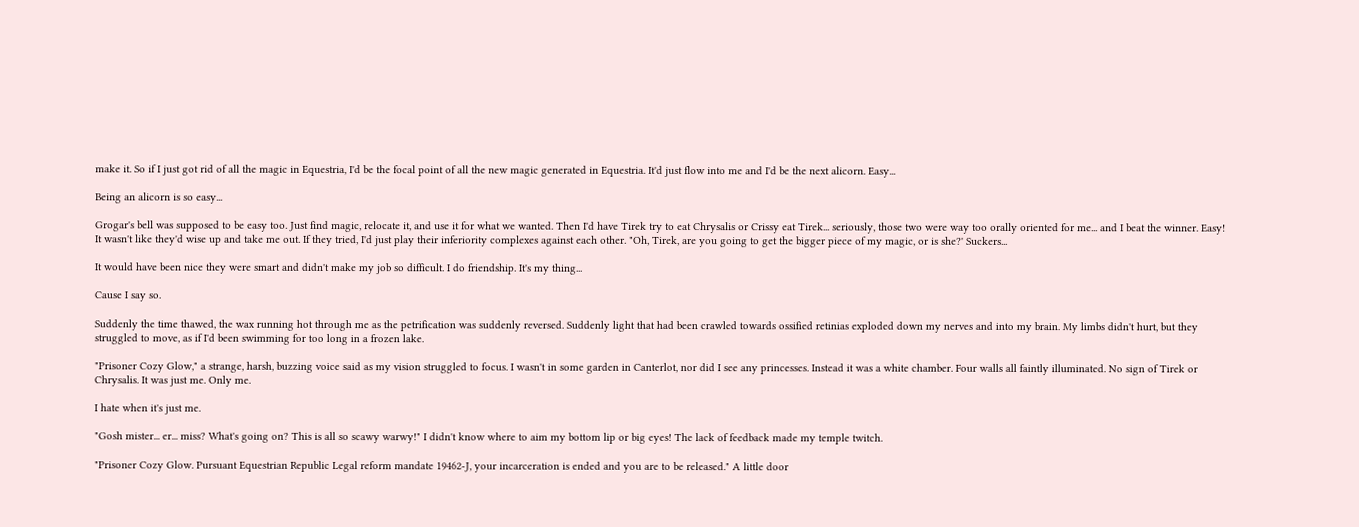make it. So if I just got rid of all the magic in Equestria, I'd be the focal point of all the new magic generated in Equestria. It'd just flow into me and I'd be the next alicorn. Easy...

Being an alicorn is so easy...

Grogar's bell was supposed to be easy too. Just find magic, relocate it, and use it for what we wanted. Then I'd have Tirek try to eat Chrysalis or Crissy eat Tirek... seriously, those two were way too orally oriented for me... and I beat the winner. Easy! It wasn't like they'd wise up and take me out. If they tried, I'd just play their inferiority complexes against each other. "Oh, Tirek, are you going to get the bigger piece of my magic, or is she?' Suckers...

It would have been nice they were smart and didn't make my job so difficult. I do friendship. It's my thing...

Cause I say so.

Suddenly the time thawed, the wax running hot through me as the petrification was suddenly reversed. Suddenly light that had been crawled towards ossified retinias exploded down my nerves and into my brain. My limbs didn't hurt, but they struggled to move, as if I'd been swimming for too long in a frozen lake.

"Prisoner Cozy Glow," a strange, harsh, buzzing voice said as my vision struggled to focus. I wasn't in some garden in Canterlot, nor did I see any princesses. Instead it was a white chamber. Four walls all faintly illuminated. No sign of Tirek or Chrysalis. It was just me. Only me.

I hate when it's just me.

"Gosh mister... er... miss? What's going on? This is all so scawy warwy!" I didn't know where to aim my bottom lip or big eyes! The lack of feedback made my temple twitch.

"Prisoner Cozy Glow. Pursuant Equestrian Republic Legal reform mandate 19462-J, your incarceration is ended and you are to be released." A little door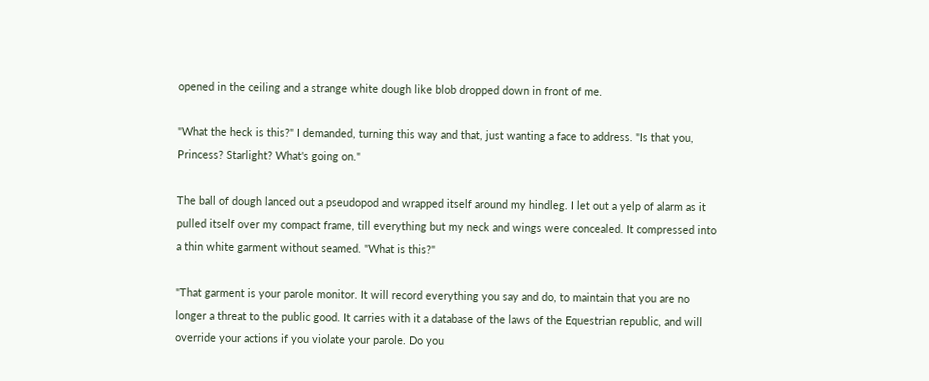opened in the ceiling and a strange white dough like blob dropped down in front of me.

"What the heck is this?" I demanded, turning this way and that, just wanting a face to address. "Is that you, Princess? Starlight? What's going on."

The ball of dough lanced out a pseudopod and wrapped itself around my hindleg. I let out a yelp of alarm as it pulled itself over my compact frame, till everything but my neck and wings were concealed. It compressed into a thin white garment without seamed. "What is this?"

"That garment is your parole monitor. It will record everything you say and do, to maintain that you are no longer a threat to the public good. It carries with it a database of the laws of the Equestrian republic, and will override your actions if you violate your parole. Do you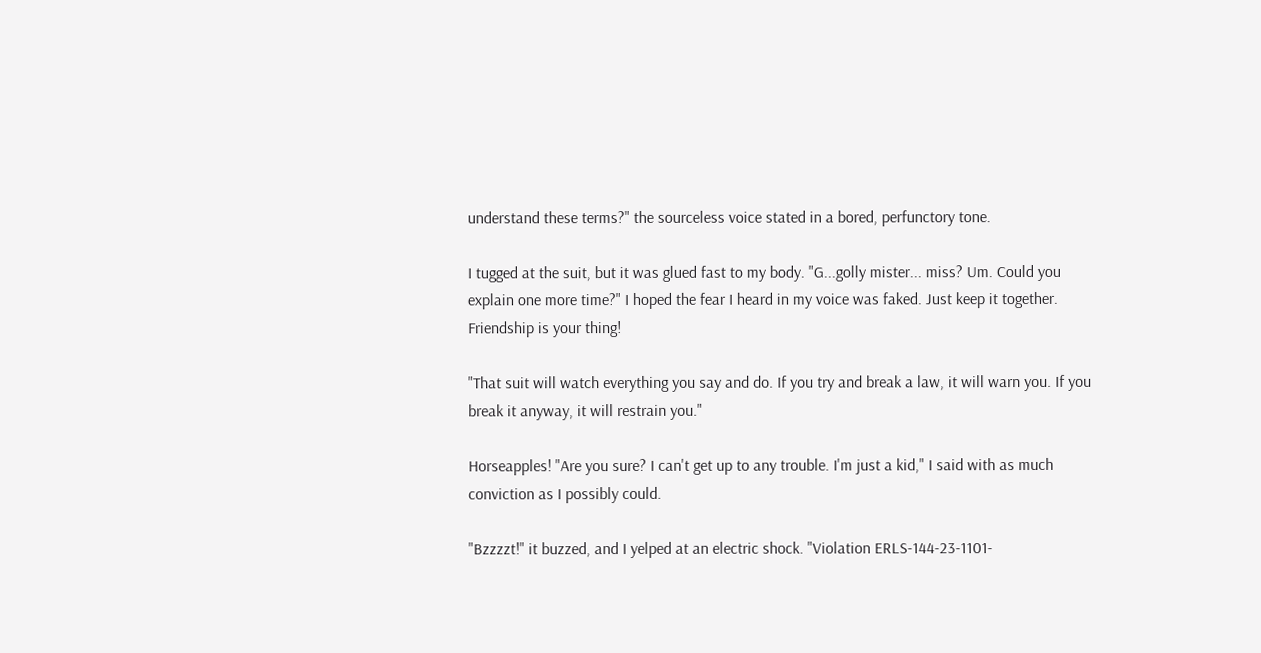understand these terms?" the sourceless voice stated in a bored, perfunctory tone.

I tugged at the suit, but it was glued fast to my body. "G...golly mister... miss? Um. Could you explain one more time?" I hoped the fear I heard in my voice was faked. Just keep it together. Friendship is your thing!

"That suit will watch everything you say and do. If you try and break a law, it will warn you. If you break it anyway, it will restrain you."

Horseapples! "Are you sure? I can't get up to any trouble. I'm just a kid," I said with as much conviction as I possibly could.

"Bzzzzt!" it buzzed, and I yelped at an electric shock. "Violation ERLS-144-23-1101-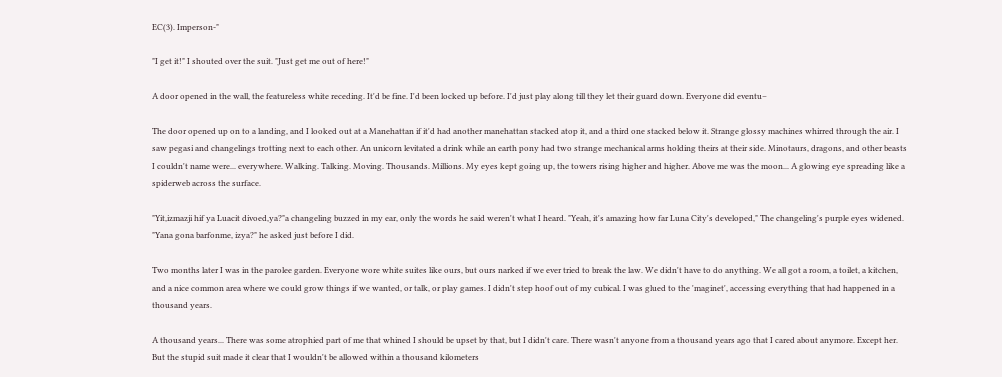EC(3). Imperson-"

"I get it!" I shouted over the suit. "Just get me out of here!"

A door opened in the wall, the featureless white receding. It'd be fine. I'd been locked up before. I'd just play along till they let their guard down. Everyone did eventu–

The door opened up on to a landing, and I looked out at a Manehattan if it'd had another manehattan stacked atop it, and a third one stacked below it. Strange glossy machines whirred through the air. I saw pegasi and changelings trotting next to each other. An unicorn levitated a drink while an earth pony had two strange mechanical arms holding theirs at their side. Minotaurs, dragons, and other beasts I couldn't name were... everywhere. Walking. Talking. Moving. Thousands. Millions. My eyes kept going up, the towers rising higher and higher. Above me was the moon... A glowing eye spreading like a spiderweb across the surface.

"Yit,izmazji hif ya Luacit divoed,ya?"a changeling buzzed in my ear, only the words he said weren't what I heard. "Yeah, it's amazing how far Luna City's developed," The changeling's purple eyes widened. "Yana gona barfonme, izya?" he asked just before I did.

Two months later I was in the parolee garden. Everyone wore white suites like ours, but ours narked if we ever tried to break the law. We didn't have to do anything. We all got a room, a toilet, a kitchen, and a nice common area where we could grow things if we wanted, or talk, or play games. I didn't step hoof out of my cubical. I was glued to the 'maginet', accessing everything that had happened in a thousand years.

A thousand years... There was some atrophied part of me that whined I should be upset by that, but I didn't care. There wasn't anyone from a thousand years ago that I cared about anymore. Except her. But the stupid suit made it clear that I wouldn't be allowed within a thousand kilometers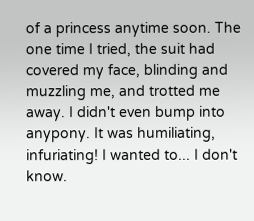of a princess anytime soon. The one time I tried, the suit had covered my face, blinding and muzzling me, and trotted me away. I didn't even bump into anypony. It was humiliating, infuriating! I wanted to... I don't know.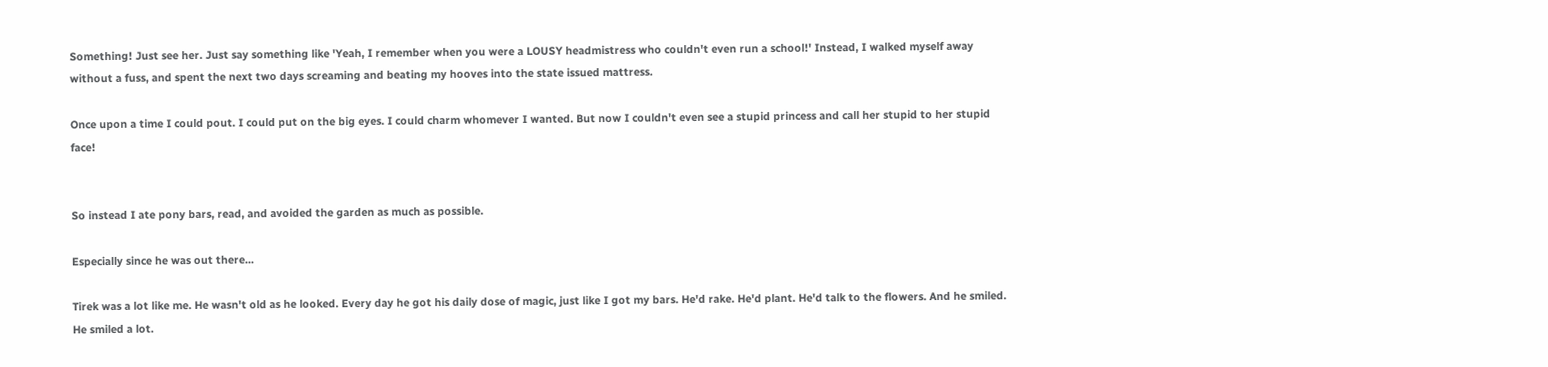Something! Just see her. Just say something like 'Yeah, I remember when you were a LOUSY headmistress who couldn't even run a school!' Instead, I walked myself away without a fuss, and spent the next two days screaming and beating my hooves into the state issued mattress.

Once upon a time I could pout. I could put on the big eyes. I could charm whomever I wanted. But now I couldn't even see a stupid princess and call her stupid to her stupid face!


So instead I ate pony bars, read, and avoided the garden as much as possible.

Especially since he was out there...

Tirek was a lot like me. He wasn't old as he looked. Every day he got his daily dose of magic, just like I got my bars. He'd rake. He'd plant. He'd talk to the flowers. And he smiled. He smiled a lot.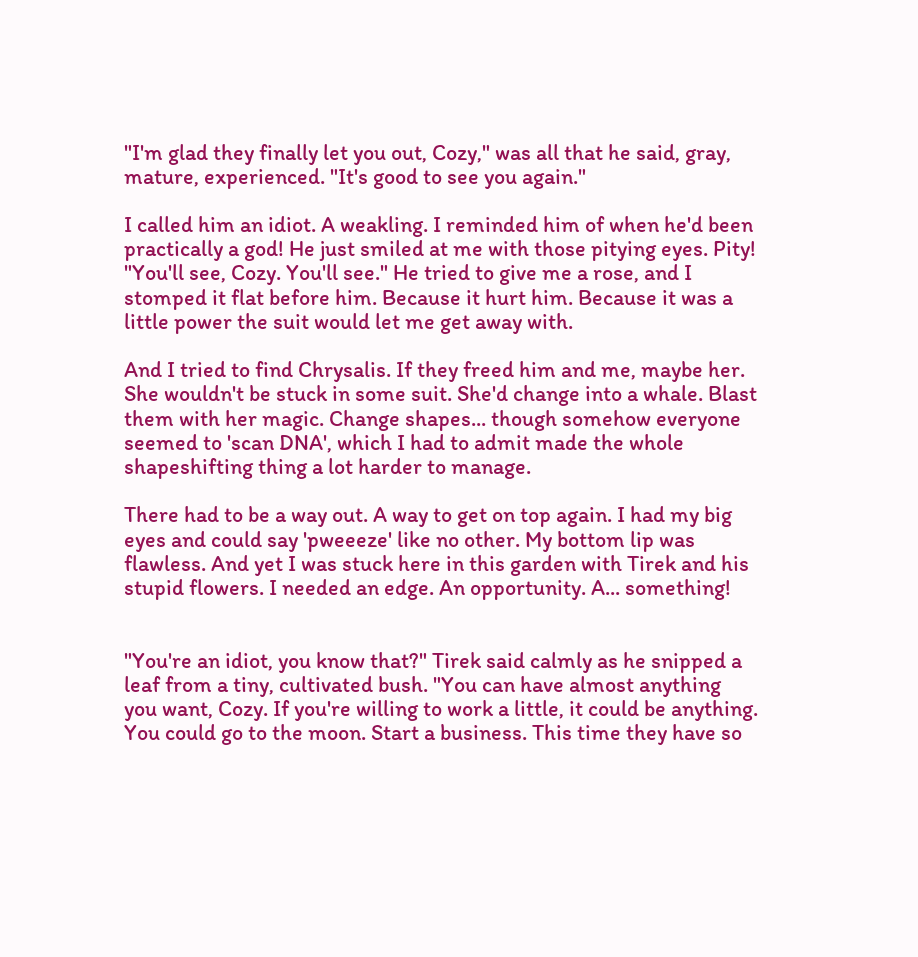"I'm glad they finally let you out, Cozy," was all that he said, gray, mature, experienced. "It's good to see you again."

I called him an idiot. A weakling. I reminded him of when he'd been practically a god! He just smiled at me with those pitying eyes. Pity! "You'll see, Cozy. You'll see." He tried to give me a rose, and I stomped it flat before him. Because it hurt him. Because it was a little power the suit would let me get away with.

And I tried to find Chrysalis. If they freed him and me, maybe her. She wouldn't be stuck in some suit. She'd change into a whale. Blast them with her magic. Change shapes... though somehow everyone seemed to 'scan DNA', which I had to admit made the whole shapeshifting thing a lot harder to manage.

There had to be a way out. A way to get on top again. I had my big eyes and could say 'pweeeze' like no other. My bottom lip was flawless. And yet I was stuck here in this garden with Tirek and his stupid flowers. I needed an edge. An opportunity. A... something!


"You're an idiot, you know that?" Tirek said calmly as he snipped a leaf from a tiny, cultivated bush. "You can have almost anything you want, Cozy. If you're willing to work a little, it could be anything. You could go to the moon. Start a business. This time they have so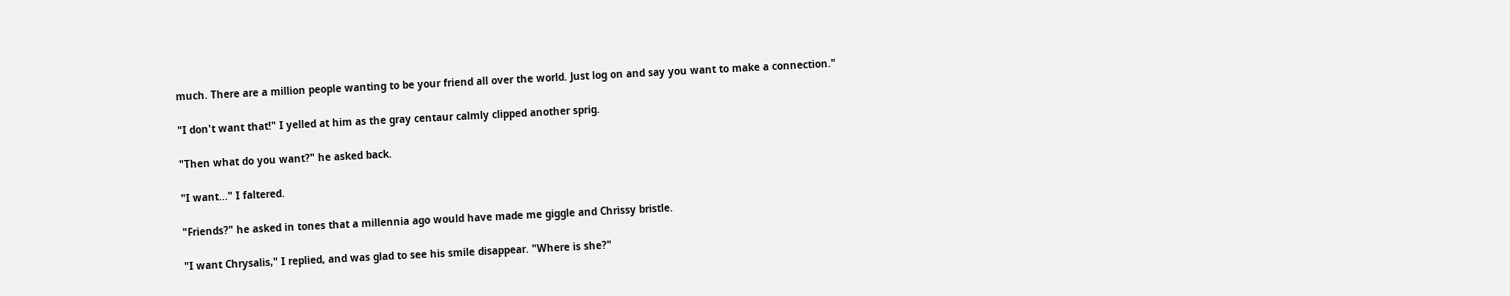much. There are a million people wanting to be your friend all over the world. Just log on and say you want to make a connection."

"I don't want that!" I yelled at him as the gray centaur calmly clipped another sprig.

"Then what do you want?" he asked back.

"I want..." I faltered.

"Friends?" he asked in tones that a millennia ago would have made me giggle and Chrissy bristle.

"I want Chrysalis," I replied, and was glad to see his smile disappear. "Where is she?"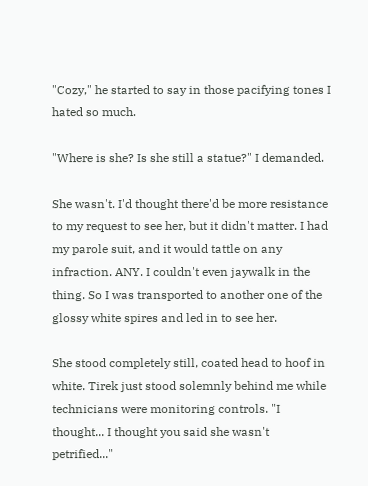"Cozy," he started to say in those pacifying tones I hated so much.

"Where is she? Is she still a statue?" I demanded.

She wasn't. I'd thought there'd be more resistance to my request to see her, but it didn't matter. I had my parole suit, and it would tattle on any infraction. ANY. I couldn't even jaywalk in the thing. So I was transported to another one of the glossy white spires and led in to see her.

She stood completely still, coated head to hoof in white. Tirek just stood solemnly behind me while technicians were monitoring controls. "I thought... I thought you said she wasn't petrified..."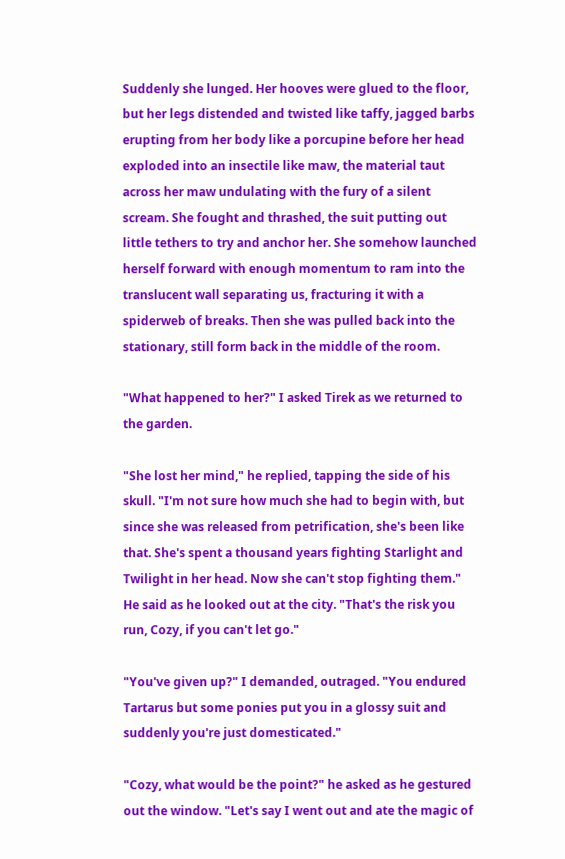Suddenly she lunged. Her hooves were glued to the floor, but her legs distended and twisted like taffy, jagged barbs erupting from her body like a porcupine before her head exploded into an insectile like maw, the material taut across her maw undulating with the fury of a silent scream. She fought and thrashed, the suit putting out little tethers to try and anchor her. She somehow launched herself forward with enough momentum to ram into the translucent wall separating us, fracturing it with a spiderweb of breaks. Then she was pulled back into the stationary, still form back in the middle of the room.

"What happened to her?" I asked Tirek as we returned to the garden.

"She lost her mind," he replied, tapping the side of his skull. "I'm not sure how much she had to begin with, but since she was released from petrification, she's been like that. She's spent a thousand years fighting Starlight and Twilight in her head. Now she can't stop fighting them." He said as he looked out at the city. "That's the risk you run, Cozy, if you can't let go."

"You've given up?" I demanded, outraged. "You endured Tartarus but some ponies put you in a glossy suit and suddenly you're just domesticated."

"Cozy, what would be the point?" he asked as he gestured out the window. "Let's say I went out and ate the magic of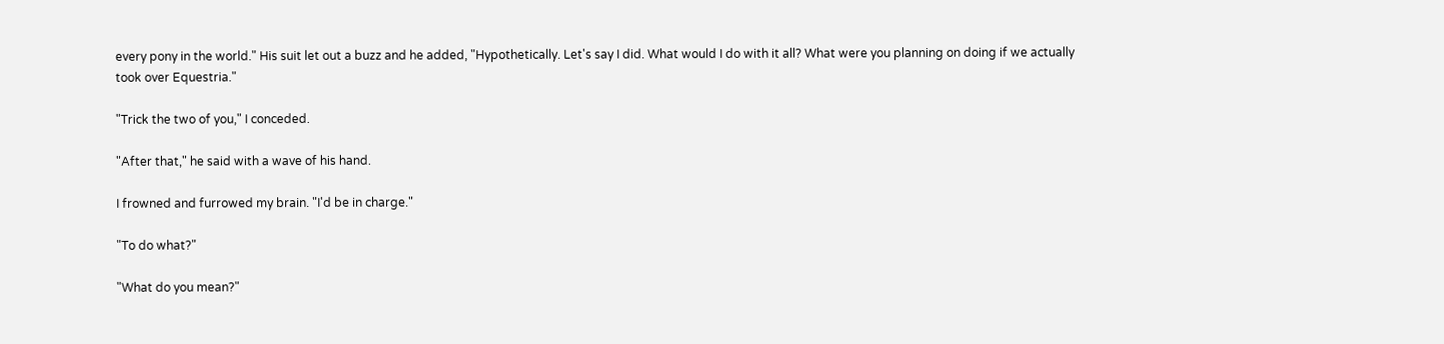every pony in the world." His suit let out a buzz and he added, "Hypothetically. Let's say I did. What would I do with it all? What were you planning on doing if we actually took over Equestria."

"Trick the two of you," I conceded.

"After that," he said with a wave of his hand.

I frowned and furrowed my brain. "I'd be in charge."

"To do what?"

"What do you mean?"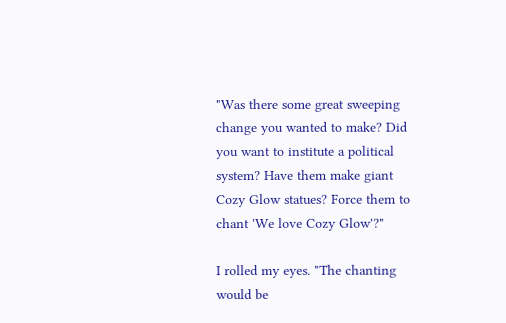"Was there some great sweeping change you wanted to make? Did you want to institute a political system? Have them make giant Cozy Glow statues? Force them to chant 'We love Cozy Glow'?"

I rolled my eyes. "The chanting would be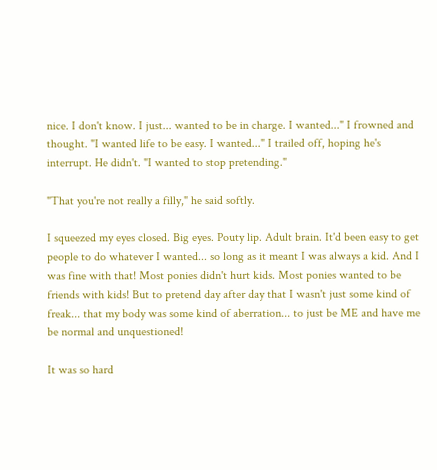nice. I don't know. I just... wanted to be in charge. I wanted..." I frowned and thought. "I wanted life to be easy. I wanted..." I trailed off, hoping he's interrupt. He didn't. "I wanted to stop pretending."

"That you're not really a filly," he said softly.

I squeezed my eyes closed. Big eyes. Pouty lip. Adult brain. It'd been easy to get people to do whatever I wanted... so long as it meant I was always a kid. And I was fine with that! Most ponies didn't hurt kids. Most ponies wanted to be friends with kids! But to pretend day after day that I wasn't just some kind of freak... that my body was some kind of aberration... to just be ME and have me be normal and unquestioned!

It was so hard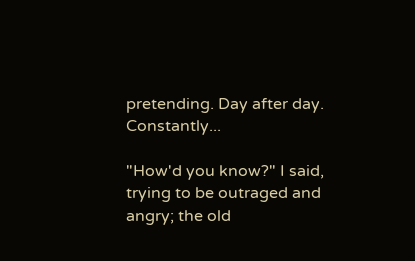pretending. Day after day. Constantly...

"How'd you know?" I said, trying to be outraged and angry; the old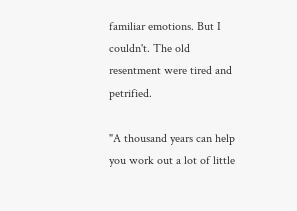familiar emotions. But I couldn't. The old resentment were tired and petrified.

"A thousand years can help you work out a lot of little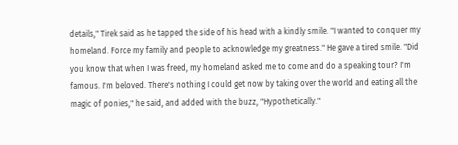details," Tirek said as he tapped the side of his head with a kindly smile. "I wanted to conquer my homeland. Force my family and people to acknowledge my greatness." He gave a tired smile. "Did you know that when I was freed, my homeland asked me to come and do a speaking tour? I'm famous. I'm beloved. There's nothing I could get now by taking over the world and eating all the magic of ponies," he said, and added with the buzz, "Hypothetically."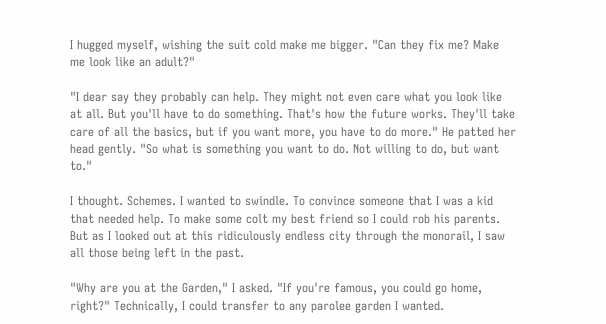I hugged myself, wishing the suit cold make me bigger. "Can they fix me? Make me look like an adult?"

"I dear say they probably can help. They might not even care what you look like at all. But you'll have to do something. That's how the future works. They'll take care of all the basics, but if you want more, you have to do more." He patted her head gently. "So what is something you want to do. Not willing to do, but want to."

I thought. Schemes. I wanted to swindle. To convince someone that I was a kid that needed help. To make some colt my best friend so I could rob his parents. But as I looked out at this ridiculously endless city through the monorail, I saw all those being left in the past.

"Why are you at the Garden," I asked. "If you're famous, you could go home, right?" Technically, I could transfer to any parolee garden I wanted.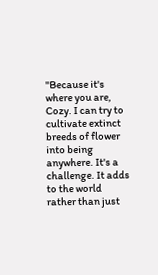"Because it's where you are, Cozy. I can try to cultivate extinct breeds of flower into being anywhere. It's a challenge. It adds to the world rather than just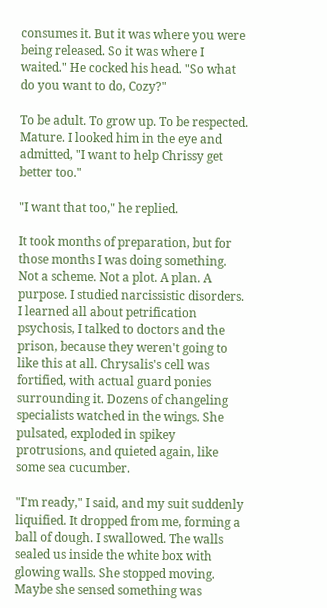consumes it. But it was where you were being released. So it was where I waited." He cocked his head. "So what do you want to do, Cozy?"

To be adult. To grow up. To be respected. Mature. I looked him in the eye and admitted, "I want to help Chrissy get better too."

"I want that too," he replied.

It took months of preparation, but for those months I was doing something. Not a scheme. Not a plot. A plan. A purpose. I studied narcissistic disorders. I learned all about petrification psychosis, I talked to doctors and the prison, because they weren't going to like this at all. Chrysalis's cell was fortified, with actual guard ponies surrounding it. Dozens of changeling specialists watched in the wings. She pulsated, exploded in spikey protrusions, and quieted again, like some sea cucumber.

"I'm ready," I said, and my suit suddenly liquified. It dropped from me, forming a ball of dough. I swallowed. The walls sealed us inside the white box with glowing walls. She stopped moving. Maybe she sensed something was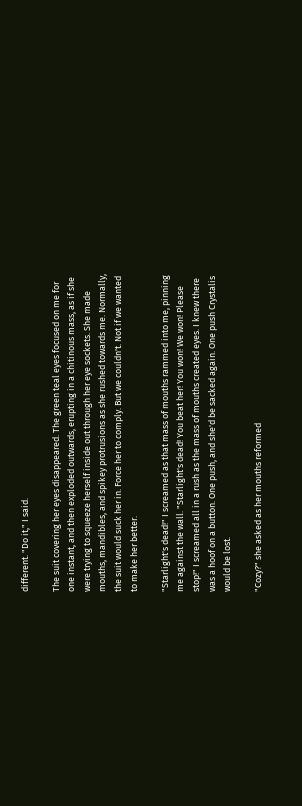different. "Do it," I said.

The suit covering her eyes disappeared. The green teal eyes focused on me for one instant, and then exploded outwards, erupting in a chitinous mass, as if she were trying to squeeze herself inside out through her eye sockets. She made mouths, mandibles, and spikey protrusions as she rushed towards me. Normally, the suit would suck her in. Force her to comply. But we couldn't. Not if we wanted to make her better.

"Starlight's dead!" I screamed as that mass of mouths rammed into me, pinning me against the wall. "Starlight's dead! You beat her! You won! We won! Please stop!" I screamed all in a rush as the mass of mouths created eyes. I knew there was a hoof on a button. One push, and she'd be sacked again. One push Crystalis would be lost.

"Cozy?" she asked as her mouths reformed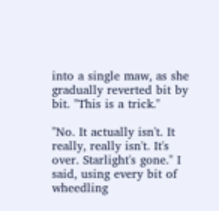into a single maw, as she gradually reverted bit by bit. "This is a trick."

"No. It actually isn't. It really, really isn't. It's over. Starlight's gone." I said, using every bit of wheedling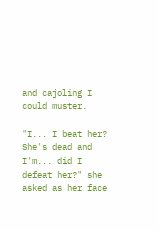and cajoling I could muster.

"I... I beat her? She's dead and I'm... did I defeat her?" she asked as her face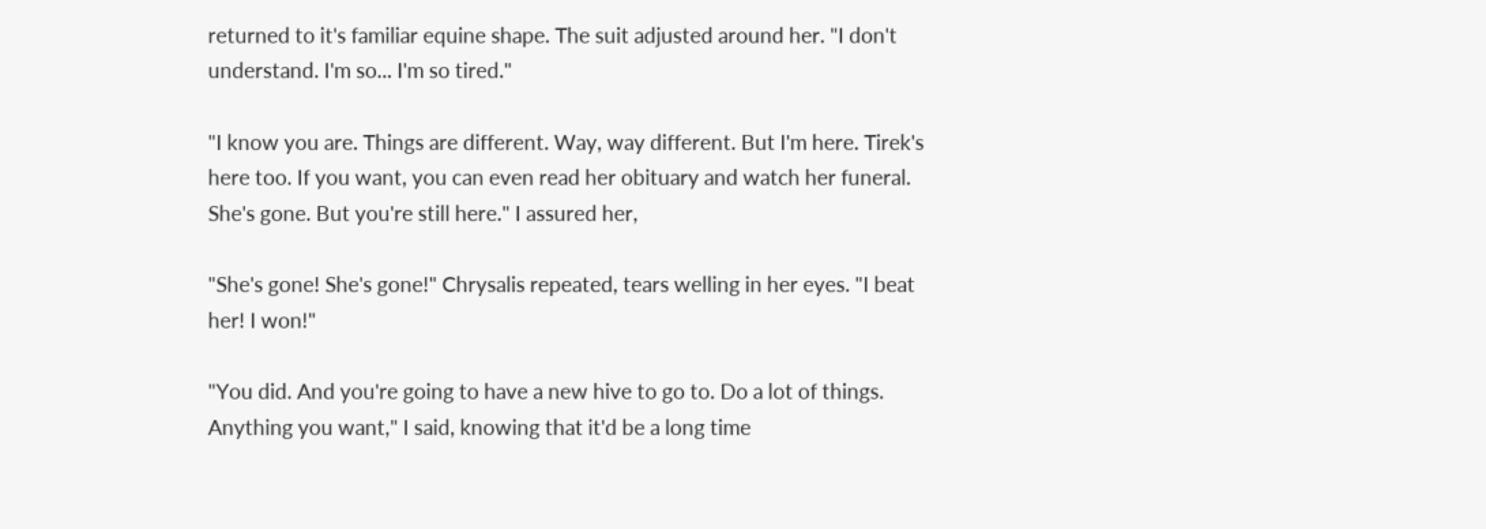returned to it's familiar equine shape. The suit adjusted around her. "I don't understand. I'm so... I'm so tired."

"I know you are. Things are different. Way, way different. But I'm here. Tirek's here too. If you want, you can even read her obituary and watch her funeral. She's gone. But you're still here." I assured her,

"She's gone! She's gone!" Chrysalis repeated, tears welling in her eyes. "I beat her! I won!"

"You did. And you're going to have a new hive to go to. Do a lot of things. Anything you want," I said, knowing that it'd be a long time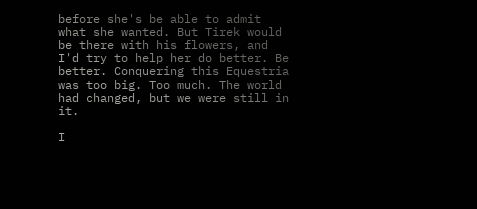before she's be able to admit what she wanted. But Tirek would be there with his flowers, and I'd try to help her do better. Be better. Conquering this Equestria was too big. Too much. The world had changed, but we were still in it.

I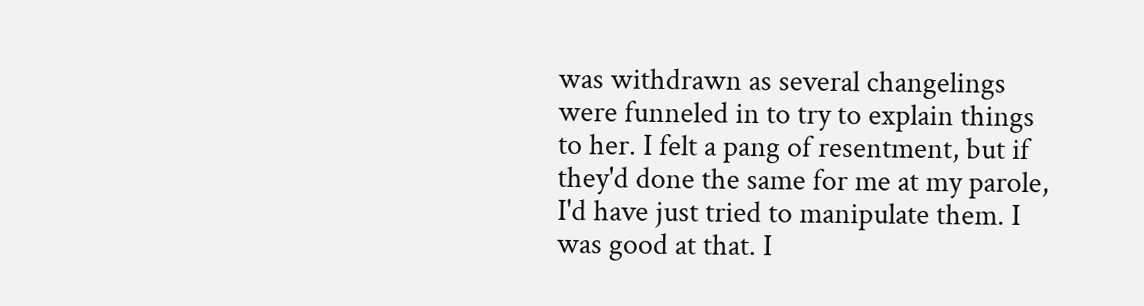was withdrawn as several changelings were funneled in to try to explain things to her. I felt a pang of resentment, but if they'd done the same for me at my parole, I'd have just tried to manipulate them. I was good at that. I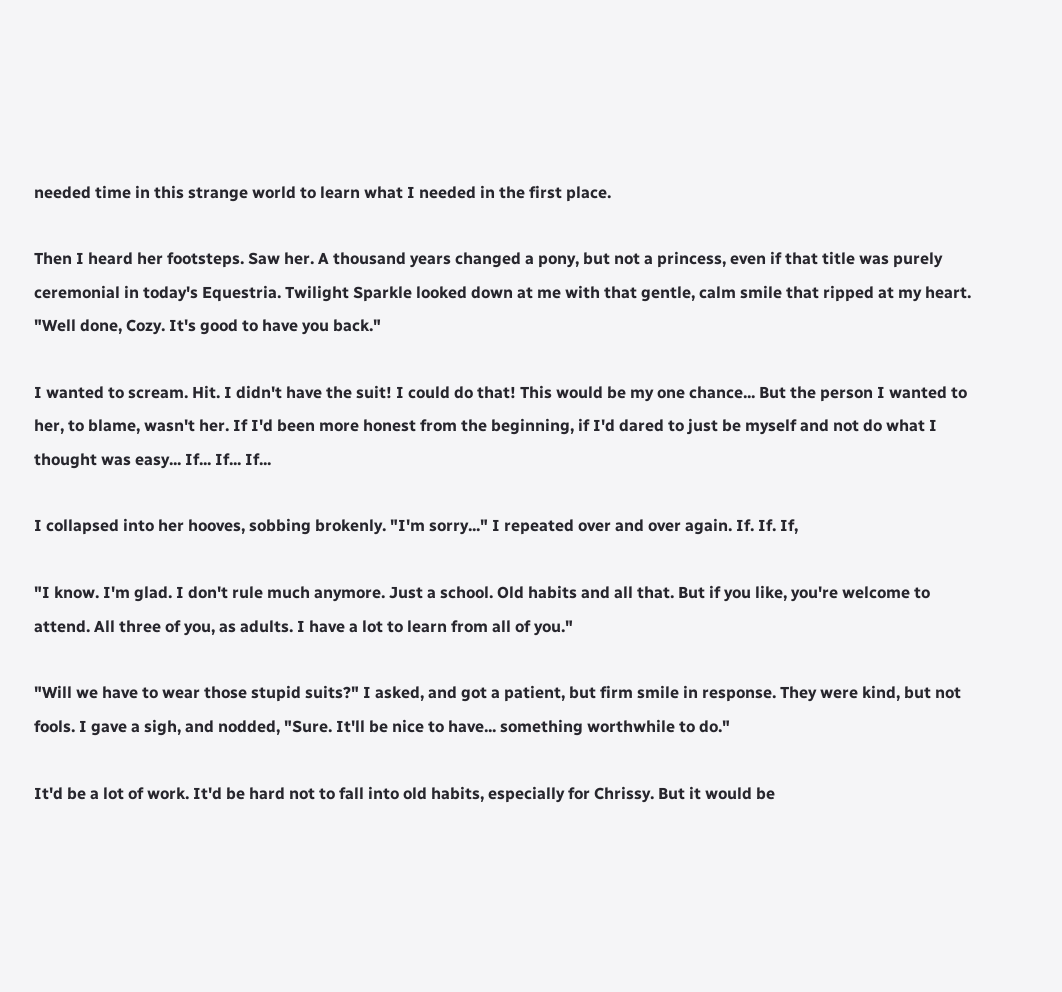needed time in this strange world to learn what I needed in the first place.

Then I heard her footsteps. Saw her. A thousand years changed a pony, but not a princess, even if that title was purely ceremonial in today's Equestria. Twilight Sparkle looked down at me with that gentle, calm smile that ripped at my heart. "Well done, Cozy. It's good to have you back."

I wanted to scream. Hit. I didn't have the suit! I could do that! This would be my one chance... But the person I wanted to her, to blame, wasn't her. If I'd been more honest from the beginning, if I'd dared to just be myself and not do what I thought was easy... If... If... If...

I collapsed into her hooves, sobbing brokenly. "I'm sorry..." I repeated over and over again. If. If. If,

"I know. I'm glad. I don't rule much anymore. Just a school. Old habits and all that. But if you like, you're welcome to attend. All three of you, as adults. I have a lot to learn from all of you."

"Will we have to wear those stupid suits?" I asked, and got a patient, but firm smile in response. They were kind, but not fools. I gave a sigh, and nodded, "Sure. It'll be nice to have... something worthwhile to do."

It'd be a lot of work. It'd be hard not to fall into old habits, especially for Chrissy. But it would be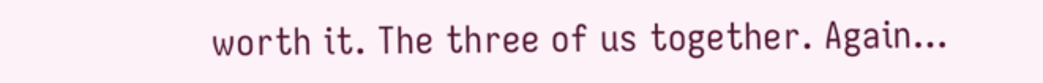worth it. The three of us together. Again...